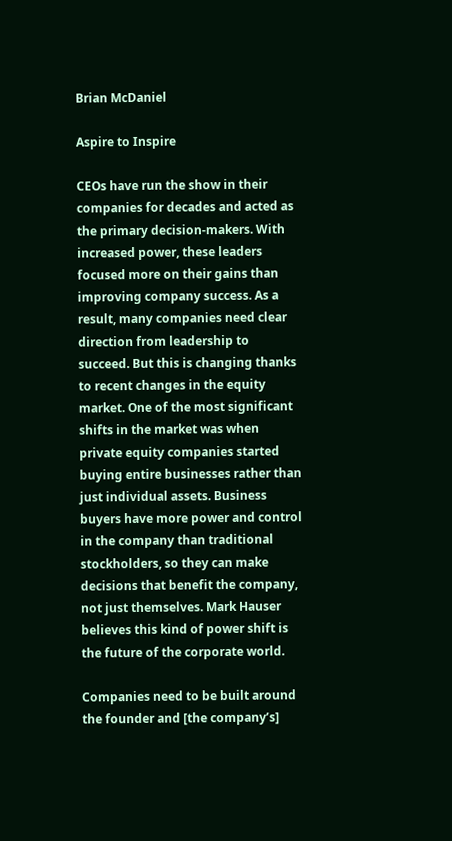Brian McDaniel

Aspire to Inspire

CEOs have run the show in their companies for decades and acted as the primary decision-makers. With increased power, these leaders focused more on their gains than improving company success. As a result, many companies need clear direction from leadership to succeed. But this is changing thanks to recent changes in the equity market. One of the most significant shifts in the market was when private equity companies started buying entire businesses rather than just individual assets. Business buyers have more power and control in the company than traditional stockholders, so they can make decisions that benefit the company, not just themselves. Mark Hauser believes this kind of power shift is the future of the corporate world.

Companies need to be built around the founder and [the company’s]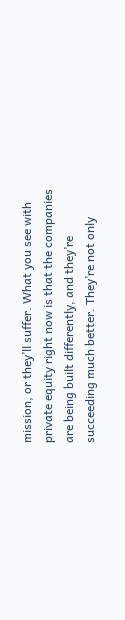mission, or they’ll suffer. What you see with private equity right now is that the companies are being built differently, and they’re succeeding much better. They’re not only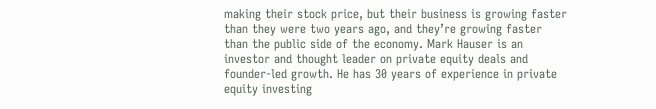making their stock price, but their business is growing faster than they were two years ago, and they’re growing faster than the public side of the economy. Mark Hauser is an investor and thought leader on private equity deals and founder-led growth. He has 30 years of experience in private equity investing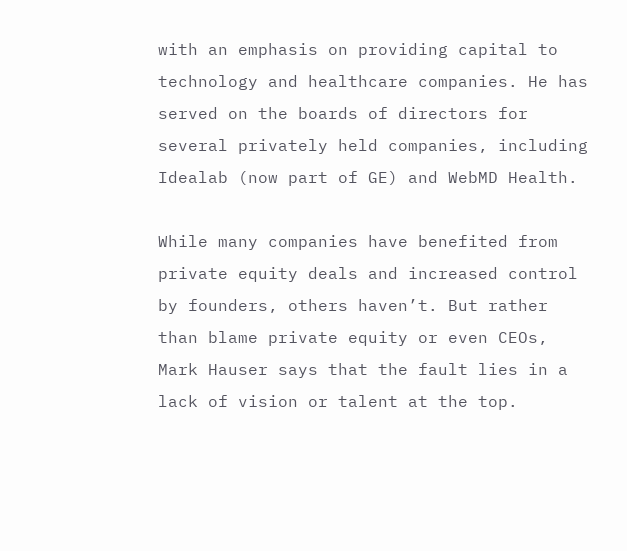with an emphasis on providing capital to technology and healthcare companies. He has served on the boards of directors for several privately held companies, including Idealab (now part of GE) and WebMD Health.

While many companies have benefited from private equity deals and increased control by founders, others haven’t. But rather than blame private equity or even CEOs, Mark Hauser says that the fault lies in a lack of vision or talent at the top.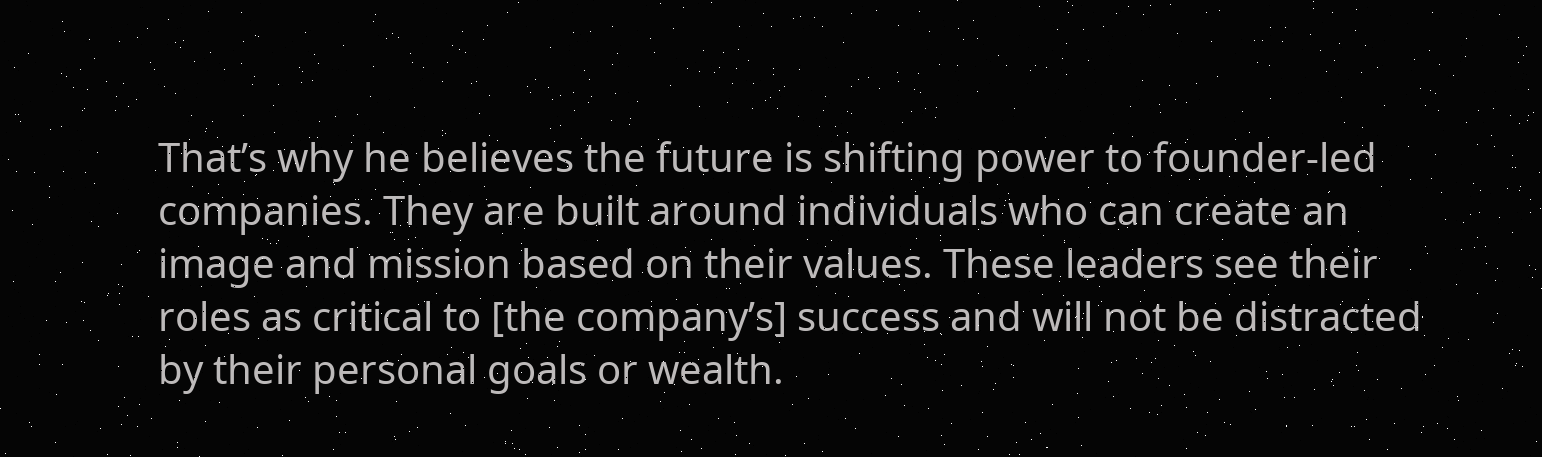That’s why he believes the future is shifting power to founder-led companies. They are built around individuals who can create an image and mission based on their values. These leaders see their roles as critical to [the company’s] success and will not be distracted by their personal goals or wealth.